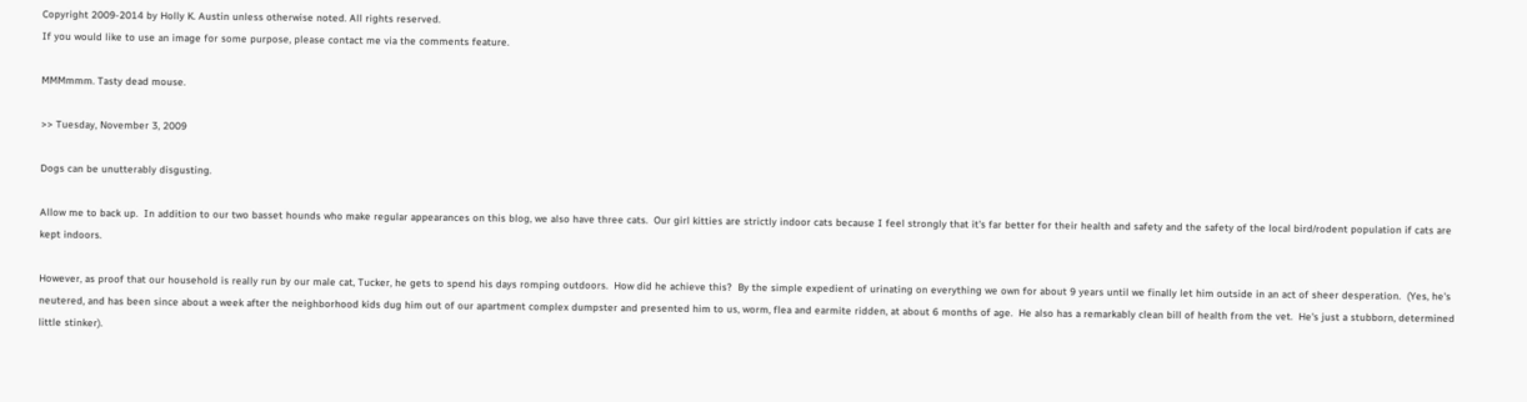Copyright 2009-2014 by Holly K. Austin unless otherwise noted. All rights reserved.
If you would like to use an image for some purpose, please contact me via the comments feature.

MMMmmm. Tasty dead mouse.

>> Tuesday, November 3, 2009

Dogs can be unutterably disgusting.

Allow me to back up.  In addition to our two basset hounds who make regular appearances on this blog, we also have three cats.  Our girl kitties are strictly indoor cats because I feel strongly that it's far better for their health and safety and the safety of the local bird/rodent population if cats are kept indoors.

However, as proof that our household is really run by our male cat, Tucker, he gets to spend his days romping outdoors.  How did he achieve this?  By the simple expedient of urinating on everything we own for about 9 years until we finally let him outside in an act of sheer desperation.  (Yes, he's neutered, and has been since about a week after the neighborhood kids dug him out of our apartment complex dumpster and presented him to us, worm, flea and earmite ridden, at about 6 months of age.  He also has a remarkably clean bill of health from the vet.  He's just a stubborn, determined little stinker).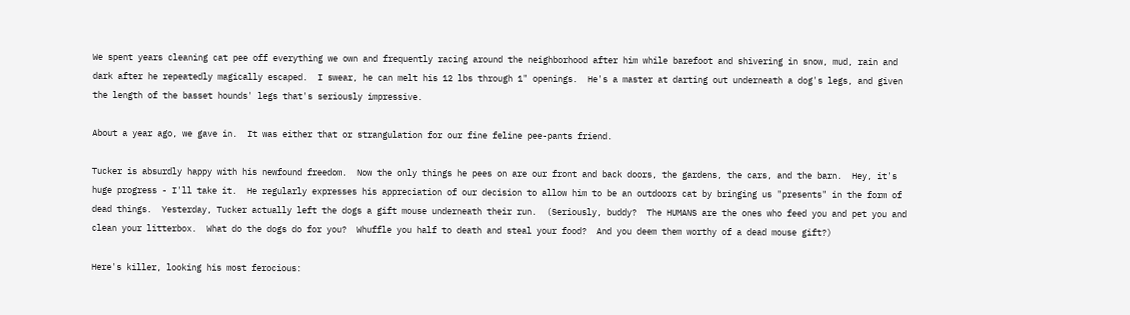We spent years cleaning cat pee off everything we own and frequently racing around the neighborhood after him while barefoot and shivering in snow, mud, rain and dark after he repeatedly magically escaped.  I swear, he can melt his 12 lbs through 1" openings.  He's a master at darting out underneath a dog's legs, and given the length of the basset hounds' legs that's seriously impressive.

About a year ago, we gave in.  It was either that or strangulation for our fine feline pee-pants friend.

Tucker is absurdly happy with his newfound freedom.  Now the only things he pees on are our front and back doors, the gardens, the cars, and the barn.  Hey, it's huge progress - I'll take it.  He regularly expresses his appreciation of our decision to allow him to be an outdoors cat by bringing us "presents" in the form of dead things.  Yesterday, Tucker actually left the dogs a gift mouse underneath their run.  (Seriously, buddy?  The HUMANS are the ones who feed you and pet you and clean your litterbox.  What do the dogs do for you?  Whuffle you half to death and steal your food?  And you deem them worthy of a dead mouse gift?)

Here's killer, looking his most ferocious: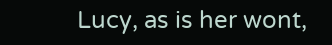Lucy, as is her wont,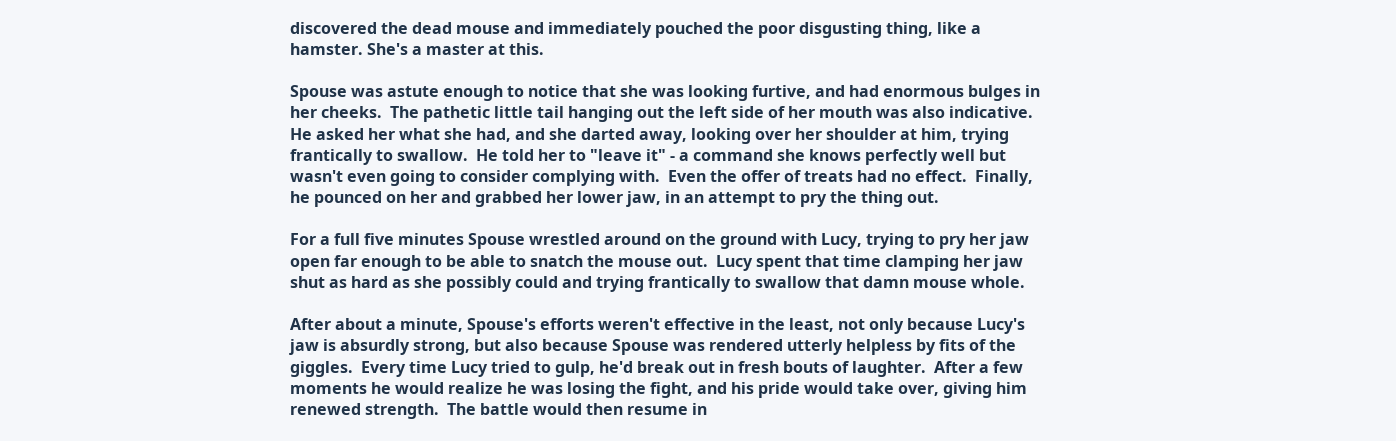discovered the dead mouse and immediately pouched the poor disgusting thing, like a hamster. She's a master at this.

Spouse was astute enough to notice that she was looking furtive, and had enormous bulges in her cheeks.  The pathetic little tail hanging out the left side of her mouth was also indicative.  He asked her what she had, and she darted away, looking over her shoulder at him, trying frantically to swallow.  He told her to "leave it" - a command she knows perfectly well but wasn't even going to consider complying with.  Even the offer of treats had no effect.  Finally, he pounced on her and grabbed her lower jaw, in an attempt to pry the thing out.

For a full five minutes Spouse wrestled around on the ground with Lucy, trying to pry her jaw open far enough to be able to snatch the mouse out.  Lucy spent that time clamping her jaw shut as hard as she possibly could and trying frantically to swallow that damn mouse whole.

After about a minute, Spouse's efforts weren't effective in the least, not only because Lucy's jaw is absurdly strong, but also because Spouse was rendered utterly helpless by fits of the giggles.  Every time Lucy tried to gulp, he'd break out in fresh bouts of laughter.  After a few moments he would realize he was losing the fight, and his pride would take over, giving him renewed strength.  The battle would then resume in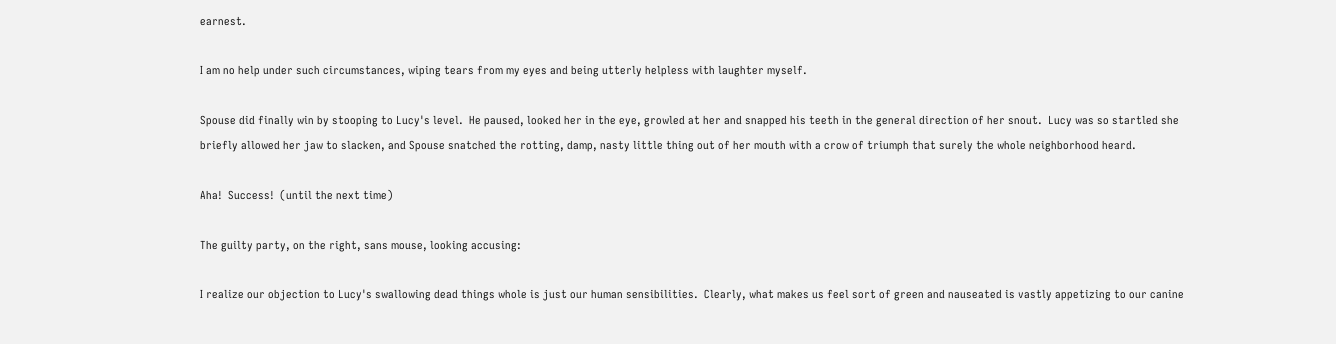earnest.

I am no help under such circumstances, wiping tears from my eyes and being utterly helpless with laughter myself.

Spouse did finally win by stooping to Lucy's level.  He paused, looked her in the eye, growled at her and snapped his teeth in the general direction of her snout.  Lucy was so startled she briefly allowed her jaw to slacken, and Spouse snatched the rotting, damp, nasty little thing out of her mouth with a crow of triumph that surely the whole neighborhood heard.

Aha!  Success!  (until the next time)

The guilty party, on the right, sans mouse, looking accusing:

I realize our objection to Lucy's swallowing dead things whole is just our human sensibilities.  Clearly, what makes us feel sort of green and nauseated is vastly appetizing to our canine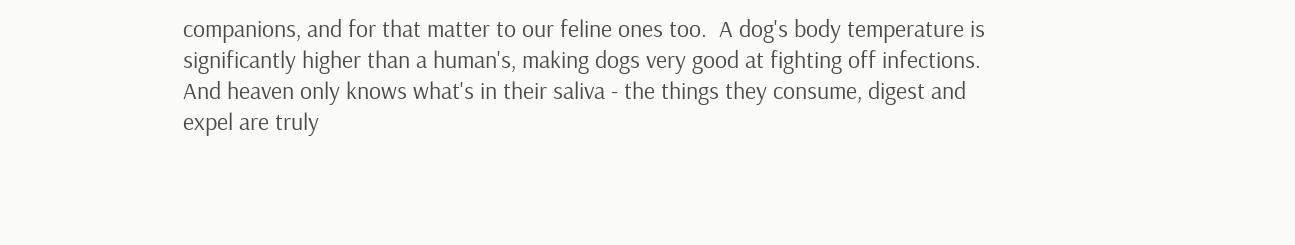companions, and for that matter to our feline ones too.  A dog's body temperature is significantly higher than a human's, making dogs very good at fighting off infections.  And heaven only knows what's in their saliva - the things they consume, digest and expel are truly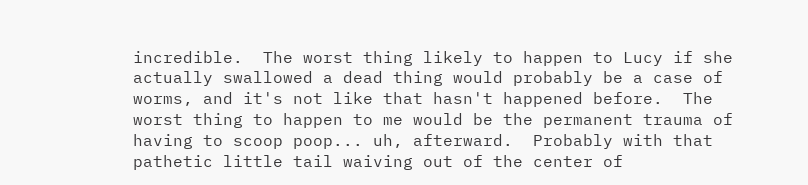incredible.  The worst thing likely to happen to Lucy if she actually swallowed a dead thing would probably be a case of worms, and it's not like that hasn't happened before.  The worst thing to happen to me would be the permanent trauma of having to scoop poop... uh, afterward.  Probably with that pathetic little tail waiving out of the center of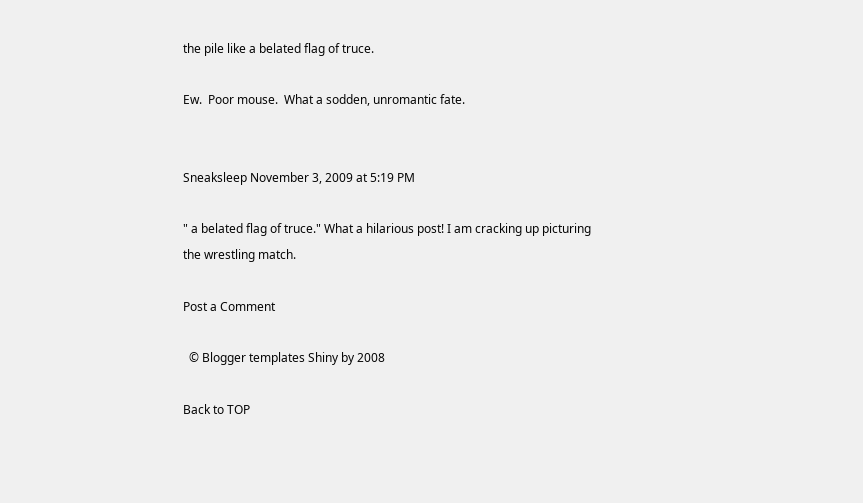the pile like a belated flag of truce.

Ew.  Poor mouse.  What a sodden, unromantic fate.


Sneaksleep November 3, 2009 at 5:19 PM

" a belated flag of truce." What a hilarious post! I am cracking up picturing the wrestling match.

Post a Comment

  © Blogger templates Shiny by 2008

Back to TOP